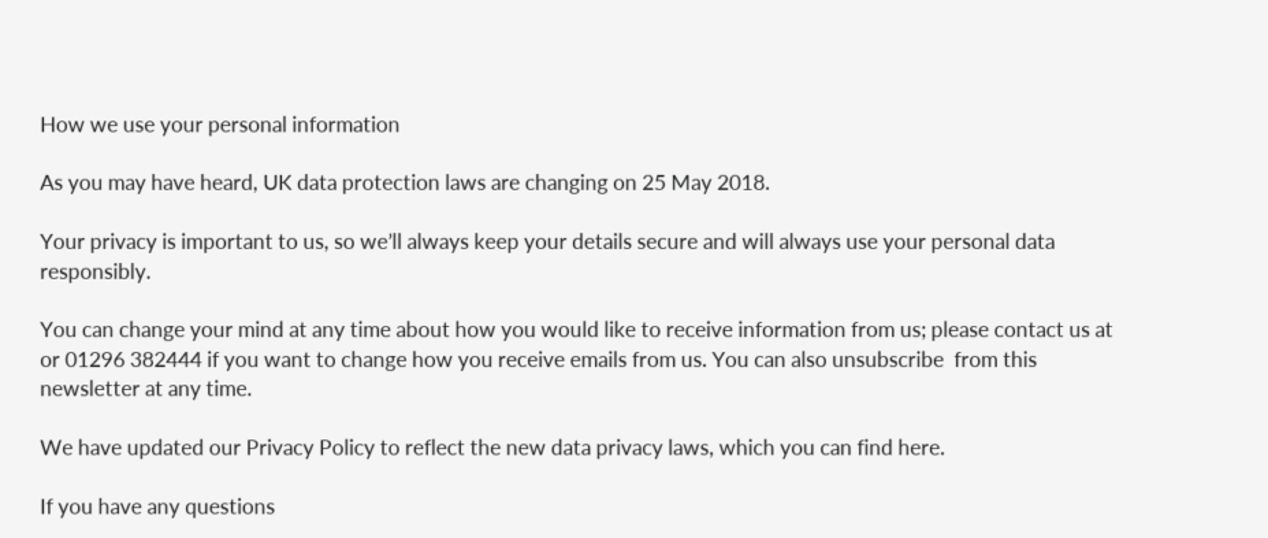How we use your personal information

As you may have heard, UK data protection laws are changing on 25 May 2018.

Your privacy is important to us, so we’ll always keep your details secure and will always use your personal data responsibly.

You can change your mind at any time about how you would like to receive information from us; please contact us at or 01296 382444 if you want to change how you receive emails from us. You can also unsubscribe  from this newsletter at any time.

We have updated our Privacy Policy to reflect the new data privacy laws, which you can find here.

If you have any questions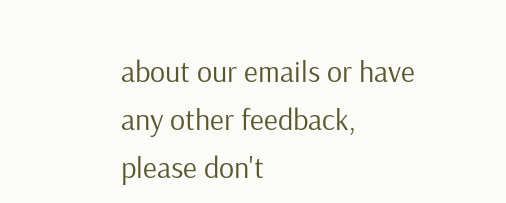about our emails or have any other feedback, please don't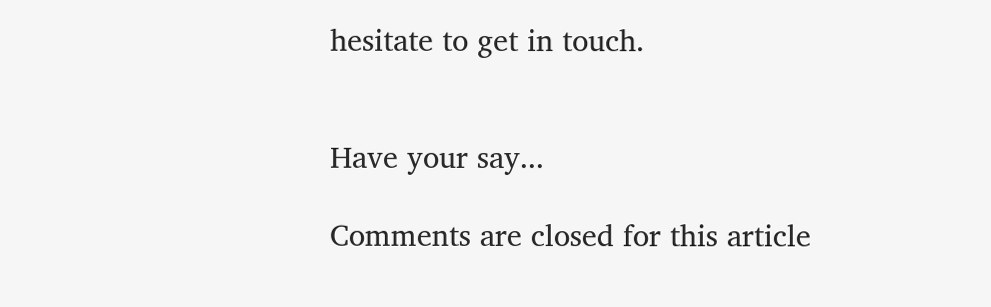hesitate to get in touch.


Have your say...

Comments are closed for this article